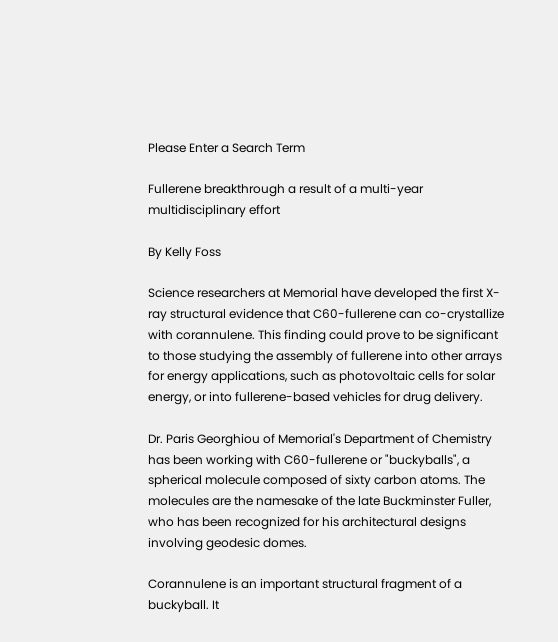Please Enter a Search Term

Fullerene breakthrough a result of a multi-year multidisciplinary effort

By Kelly Foss

Science researchers at Memorial have developed the first X-ray structural evidence that C60-fullerene can co-crystallize with corannulene. This finding could prove to be significant to those studying the assembly of fullerene into other arrays for energy applications, such as photovoltaic cells for solar energy, or into fullerene-based vehicles for drug delivery.

Dr. Paris Georghiou of Memorial's Department of Chemistry has been working with C60-fullerene or "buckyballs", a spherical molecule composed of sixty carbon atoms. The molecules are the namesake of the late Buckminster Fuller, who has been recognized for his architectural designs involving geodesic domes.

Corannulene is an important structural fragment of a buckyball. It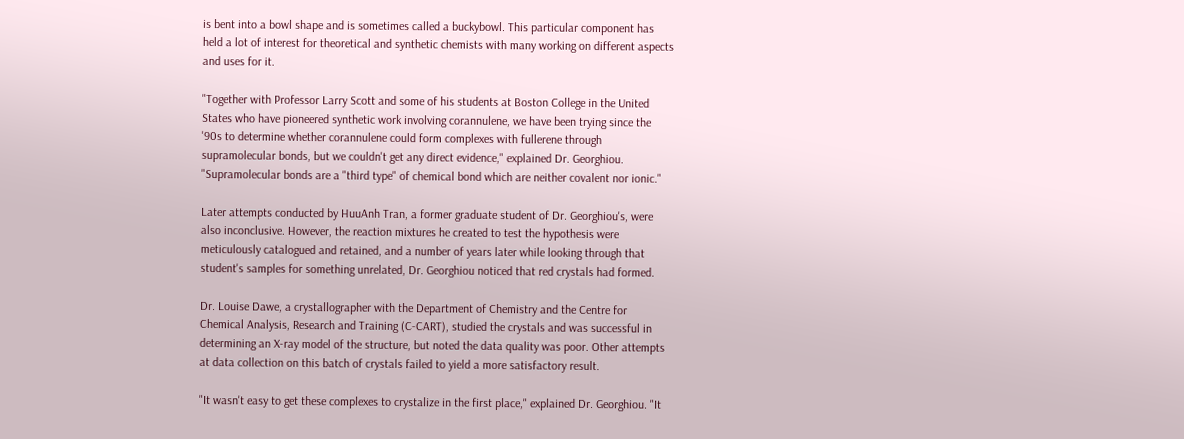is bent into a bowl shape and is sometimes called a buckybowl. This particular component has held a lot of interest for theoretical and synthetic chemists with many working on different aspects and uses for it.

"Together with Professor Larry Scott and some of his students at Boston College in the United States who have pioneered synthetic work involving corannulene, we have been trying since the '90s to determine whether corannulene could form complexes with fullerene through supramolecular bonds, but we couldn't get any direct evidence," explained Dr. Georghiou. "Supramolecular bonds are a "third type" of chemical bond which are neither covalent nor ionic."

Later attempts conducted by HuuAnh Tran, a former graduate student of Dr. Georghiou's, were also inconclusive. However, the reaction mixtures he created to test the hypothesis were meticulously catalogued and retained, and a number of years later while looking through that student's samples for something unrelated, Dr. Georghiou noticed that red crystals had formed.

Dr. Louise Dawe, a crystallographer with the Department of Chemistry and the Centre for Chemical Analysis, Research and Training (C-CART), studied the crystals and was successful in determining an X-ray model of the structure, but noted the data quality was poor. Other attempts at data collection on this batch of crystals failed to yield a more satisfactory result.

"It wasn't easy to get these complexes to crystalize in the first place," explained Dr. Georghiou. "It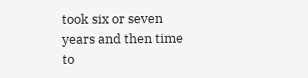took six or seven years and then time to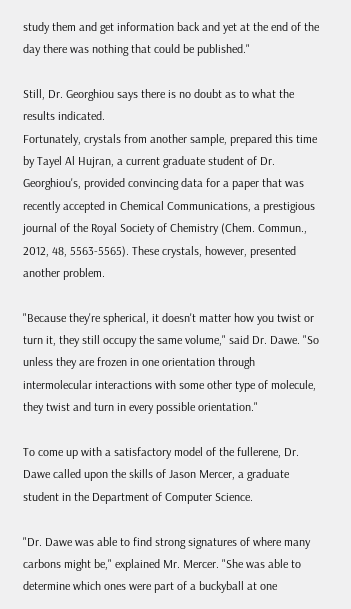study them and get information back and yet at the end of the day there was nothing that could be published."

Still, Dr. Georghiou says there is no doubt as to what the results indicated.
Fortunately, crystals from another sample, prepared this time by Tayel Al Hujran, a current graduate student of Dr. Georghiou's, provided convincing data for a paper that was recently accepted in Chemical Communications, a prestigious journal of the Royal Society of Chemistry (Chem. Commun., 2012, 48, 5563-5565). These crystals, however, presented another problem.

"Because they're spherical, it doesn't matter how you twist or turn it, they still occupy the same volume," said Dr. Dawe. "So unless they are frozen in one orientation through intermolecular interactions with some other type of molecule, they twist and turn in every possible orientation."

To come up with a satisfactory model of the fullerene, Dr. Dawe called upon the skills of Jason Mercer, a graduate student in the Department of Computer Science.

"Dr. Dawe was able to find strong signatures of where many carbons might be," explained Mr. Mercer. "She was able to determine which ones were part of a buckyball at one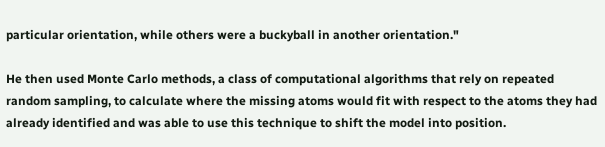particular orientation, while others were a buckyball in another orientation."

He then used Monte Carlo methods, a class of computational algorithms that rely on repeated random sampling, to calculate where the missing atoms would fit with respect to the atoms they had already identified and was able to use this technique to shift the model into position.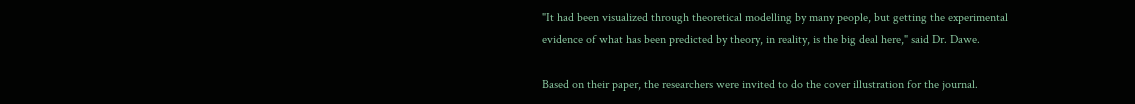"It had been visualized through theoretical modelling by many people, but getting the experimental evidence of what has been predicted by theory, in reality, is the big deal here," said Dr. Dawe.

Based on their paper, the researchers were invited to do the cover illustration for the journal.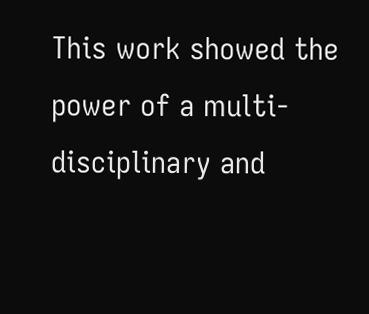This work showed the power of a multi-disciplinary and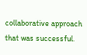collaborative approach that was successful.